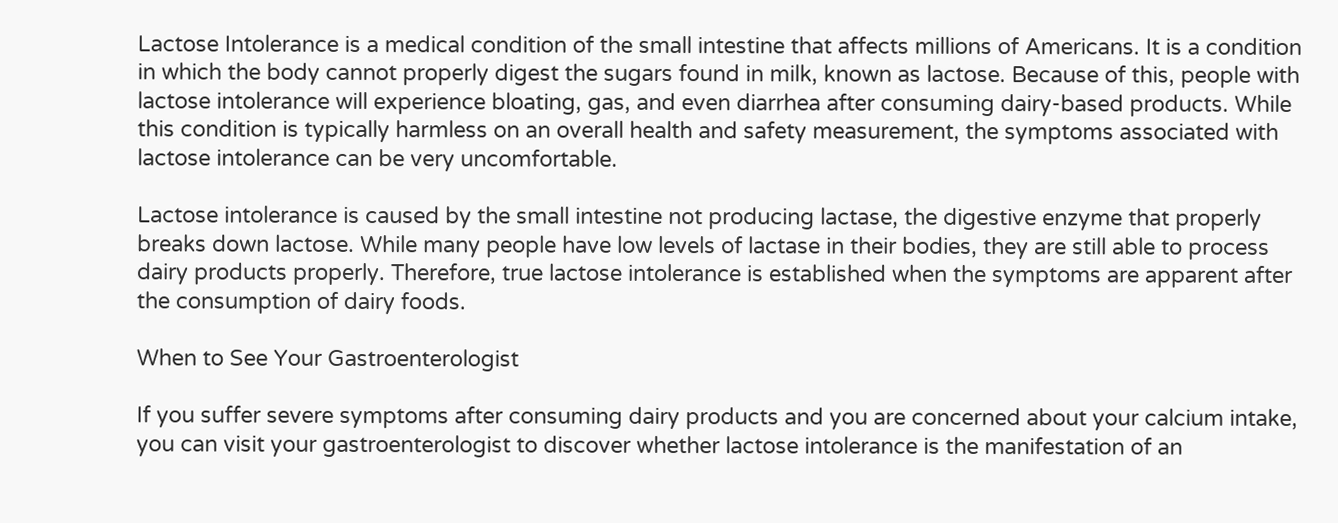Lactose Intolerance is a medical condition of the small intestine that affects millions of Americans. It is a condition in which the body cannot properly digest the sugars found in milk, known as lactose. Because of this, people with lactose intolerance will experience bloating, gas, and even diarrhea after consuming dairy-based products. While this condition is typically harmless on an overall health and safety measurement, the symptoms associated with lactose intolerance can be very uncomfortable.

Lactose intolerance is caused by the small intestine not producing lactase, the digestive enzyme that properly breaks down lactose. While many people have low levels of lactase in their bodies, they are still able to process dairy products properly. Therefore, true lactose intolerance is established when the symptoms are apparent after the consumption of dairy foods.

When to See Your Gastroenterologist

If you suffer severe symptoms after consuming dairy products and you are concerned about your calcium intake, you can visit your gastroenterologist to discover whether lactose intolerance is the manifestation of an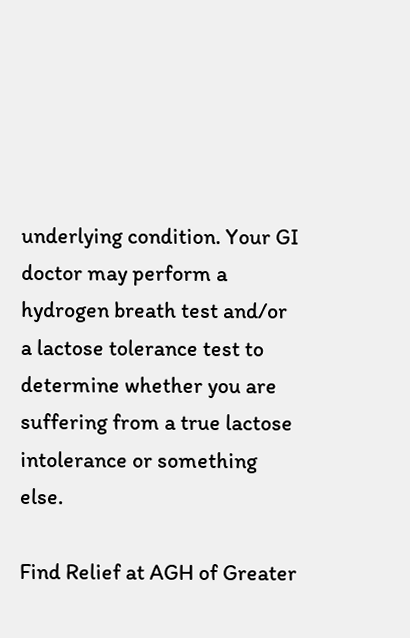underlying condition. Your GI doctor may perform a hydrogen breath test and/or a lactose tolerance test to determine whether you are suffering from a true lactose intolerance or something else.

Find Relief at AGH of Greater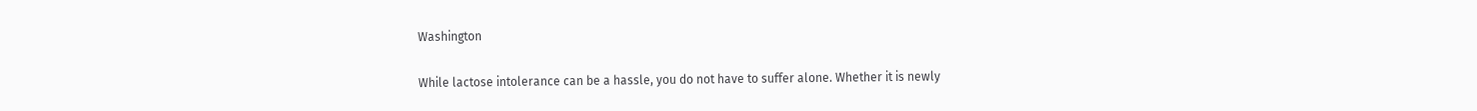Washington

While lactose intolerance can be a hassle, you do not have to suffer alone. Whether it is newly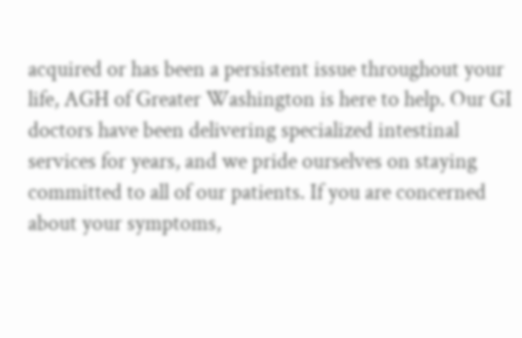acquired or has been a persistent issue throughout your life, AGH of Greater Washington is here to help. Our GI doctors have been delivering specialized intestinal services for years, and we pride ourselves on staying committed to all of our patients. If you are concerned about your symptoms,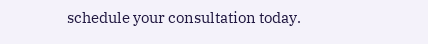schedule your consultation today.